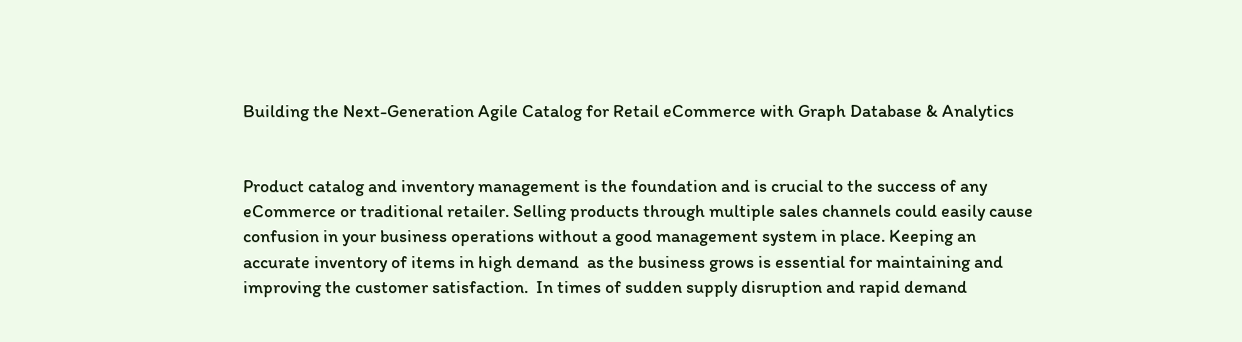Building the Next-Generation Agile Catalog for Retail eCommerce with Graph Database & Analytics


Product catalog and inventory management is the foundation and is crucial to the success of any eCommerce or traditional retailer. Selling products through multiple sales channels could easily cause confusion in your business operations without a good management system in place. Keeping an accurate inventory of items in high demand  as the business grows is essential for maintaining and improving the customer satisfaction.  In times of sudden supply disruption and rapid demand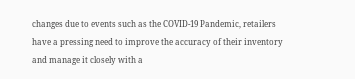changes due to events such as the COVID-19 Pandemic, retailers have a pressing need to improve the accuracy of their inventory and manage it closely with a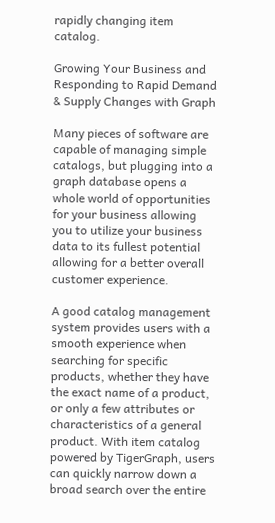rapidly changing item catalog.

Growing Your Business and Responding to Rapid Demand & Supply Changes with Graph

Many pieces of software are capable of managing simple catalogs, but plugging into a graph database opens a whole world of opportunities for your business allowing you to utilize your business data to its fullest potential allowing for a better overall customer experience.

A good catalog management system provides users with a smooth experience when searching for specific products, whether they have the exact name of a product, or only a few attributes or characteristics of a general product. With item catalog powered by TigerGraph, users can quickly narrow down a broad search over the entire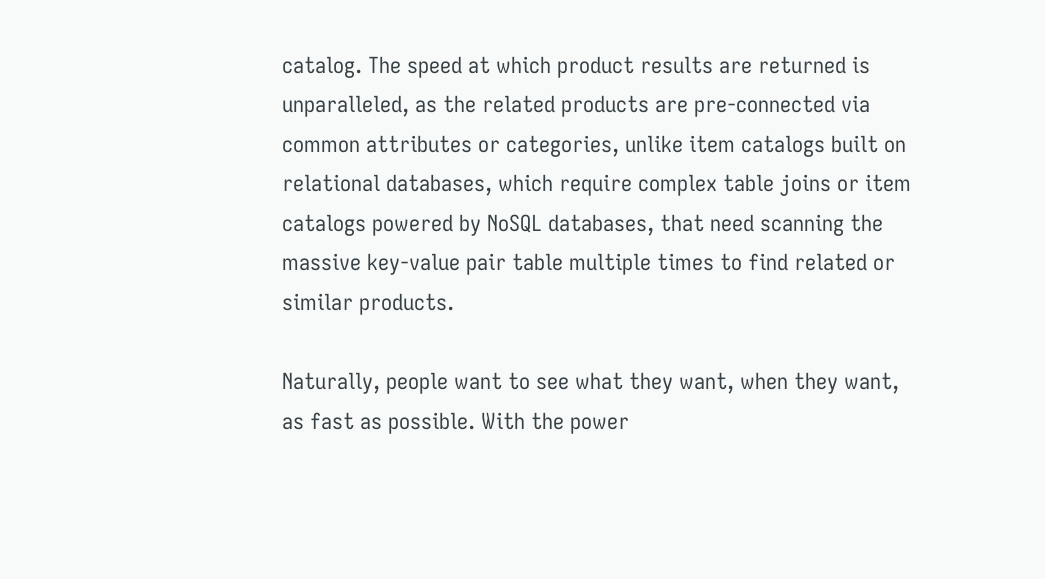catalog. The speed at which product results are returned is unparalleled, as the related products are pre-connected via common attributes or categories, unlike item catalogs built on relational databases, which require complex table joins or item catalogs powered by NoSQL databases, that need scanning the massive key-value pair table multiple times to find related or similar products.

Naturally, people want to see what they want, when they want, as fast as possible. With the power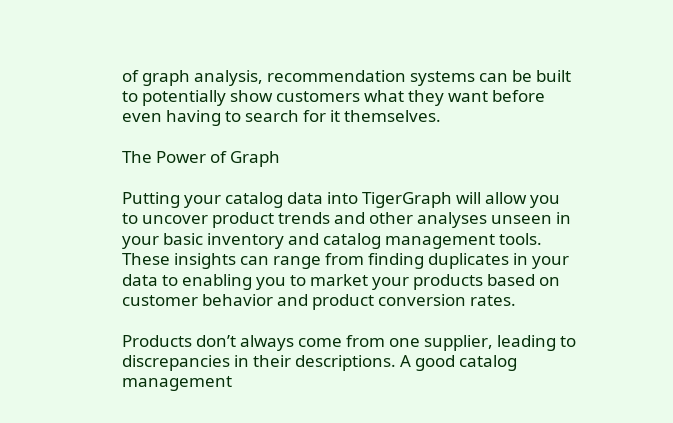of graph analysis, recommendation systems can be built to potentially show customers what they want before even having to search for it themselves.

The Power of Graph

Putting your catalog data into TigerGraph will allow you to uncover product trends and other analyses unseen in your basic inventory and catalog management tools. These insights can range from finding duplicates in your data to enabling you to market your products based on customer behavior and product conversion rates.

Products don’t always come from one supplier, leading to discrepancies in their descriptions. A good catalog management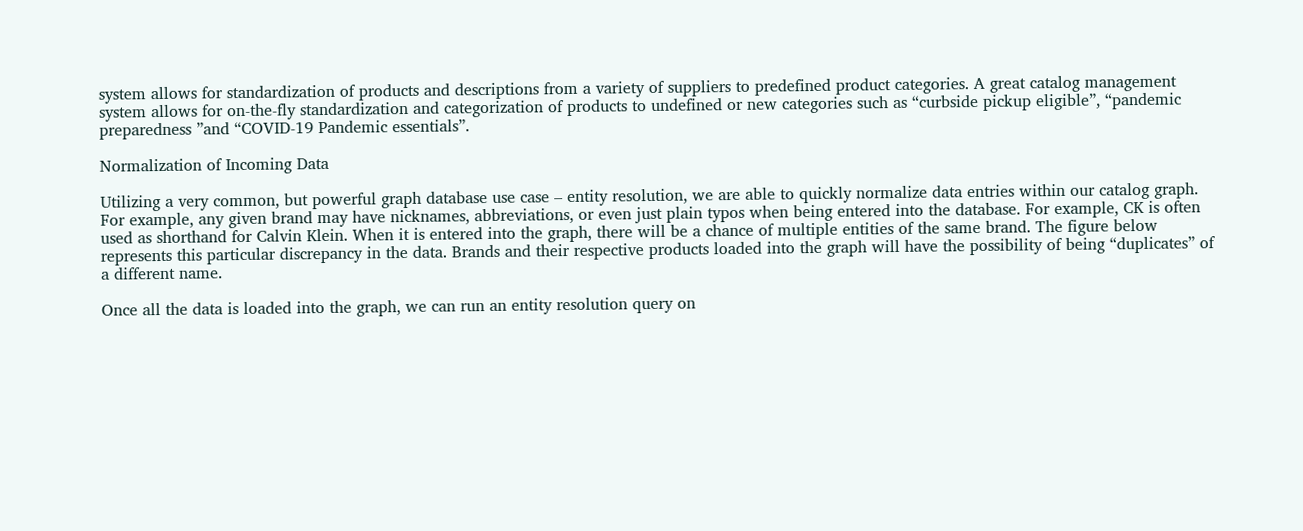system allows for standardization of products and descriptions from a variety of suppliers to predefined product categories. A great catalog management system allows for on-the-fly standardization and categorization of products to undefined or new categories such as “curbside pickup eligible”, “pandemic preparedness ”and “COVID-19 Pandemic essentials”.

Normalization of Incoming Data

Utilizing a very common, but powerful graph database use case – entity resolution, we are able to quickly normalize data entries within our catalog graph. For example, any given brand may have nicknames, abbreviations, or even just plain typos when being entered into the database. For example, CK is often used as shorthand for Calvin Klein. When it is entered into the graph, there will be a chance of multiple entities of the same brand. The figure below represents this particular discrepancy in the data. Brands and their respective products loaded into the graph will have the possibility of being “duplicates” of a different name.

Once all the data is loaded into the graph, we can run an entity resolution query on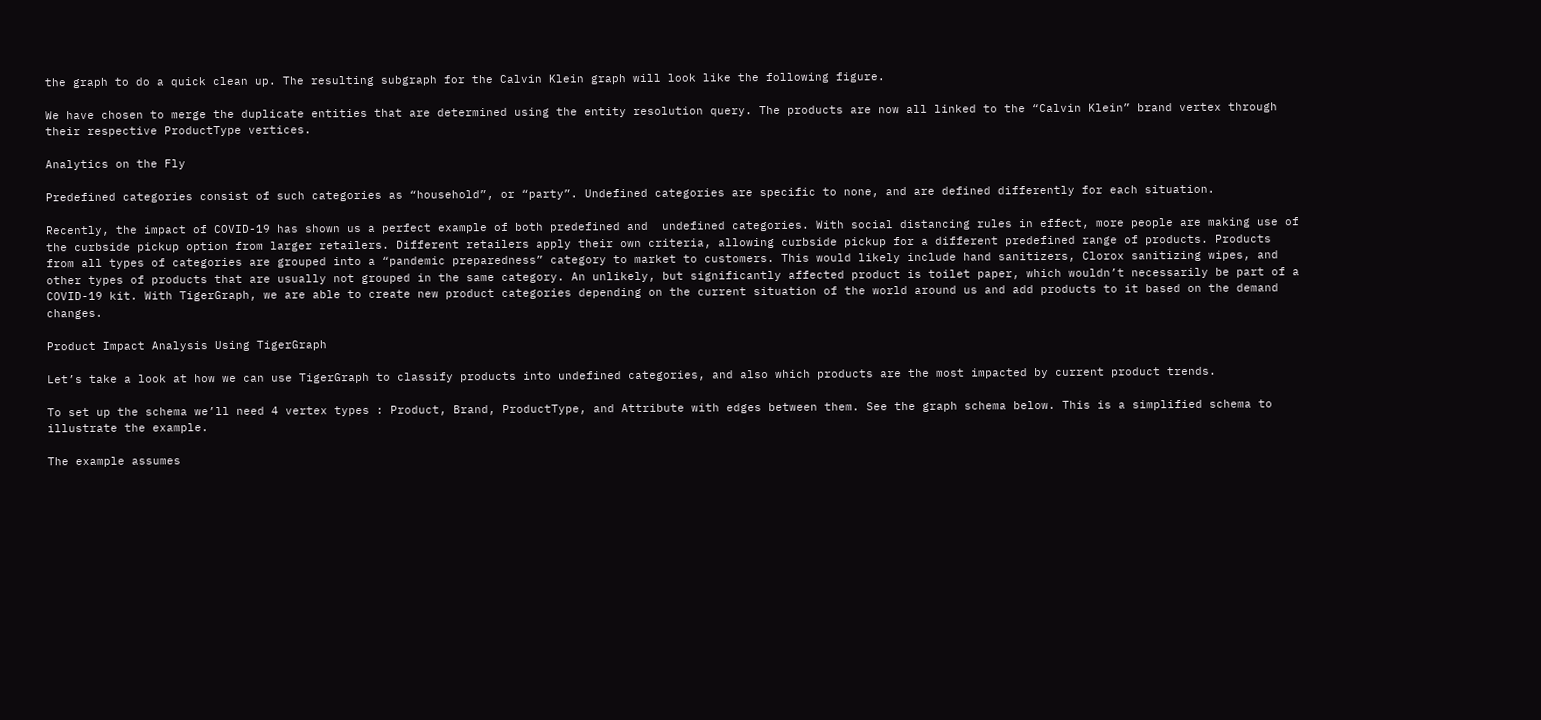the graph to do a quick clean up. The resulting subgraph for the Calvin Klein graph will look like the following figure.

We have chosen to merge the duplicate entities that are determined using the entity resolution query. The products are now all linked to the “Calvin Klein” brand vertex through their respective ProductType vertices.

Analytics on the Fly

Predefined categories consist of such categories as “household”, or “party”. Undefined categories are specific to none, and are defined differently for each situation.

Recently, the impact of COVID-19 has shown us a perfect example of both predefined and  undefined categories. With social distancing rules in effect, more people are making use of the curbside pickup option from larger retailers. Different retailers apply their own criteria, allowing curbside pickup for a different predefined range of products. Products from all types of categories are grouped into a “pandemic preparedness” category to market to customers. This would likely include hand sanitizers, Clorox sanitizing wipes, and other types of products that are usually not grouped in the same category. An unlikely, but significantly affected product is toilet paper, which wouldn’t necessarily be part of a COVID-19 kit. With TigerGraph, we are able to create new product categories depending on the current situation of the world around us and add products to it based on the demand changes.

Product Impact Analysis Using TigerGraph

Let’s take a look at how we can use TigerGraph to classify products into undefined categories, and also which products are the most impacted by current product trends.

To set up the schema we’ll need 4 vertex types : Product, Brand, ProductType, and Attribute with edges between them. See the graph schema below. This is a simplified schema to illustrate the example.

The example assumes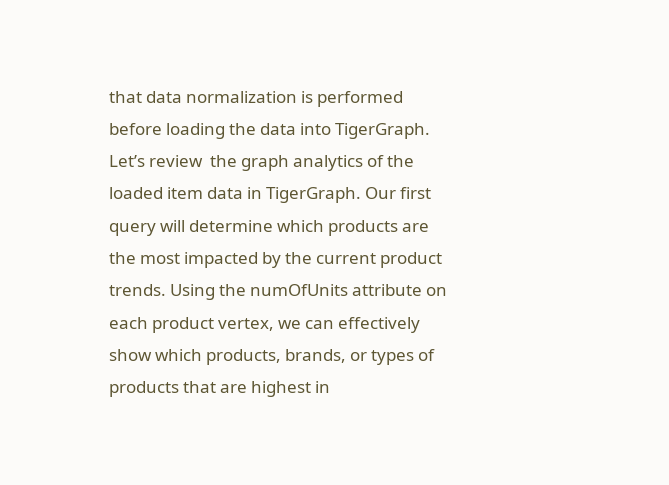that data normalization is performed before loading the data into TigerGraph. Let’s review  the graph analytics of the loaded item data in TigerGraph. Our first query will determine which products are the most impacted by the current product trends. Using the numOfUnits attribute on each product vertex, we can effectively show which products, brands, or types of products that are highest in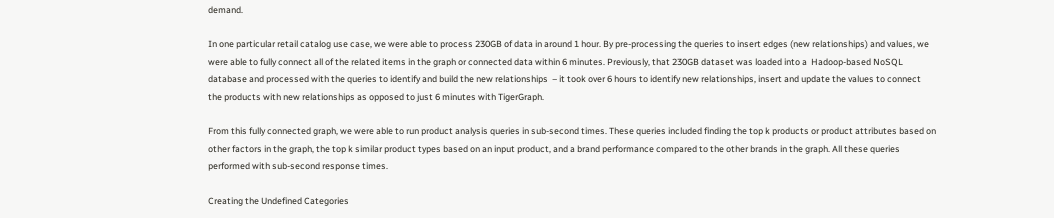demand.

In one particular retail catalog use case, we were able to process 230GB of data in around 1 hour. By pre-processing the queries to insert edges (new relationships) and values, we were able to fully connect all of the related items in the graph or connected data within 6 minutes. Previously, that 230GB dataset was loaded into a  Hadoop-based NoSQL database and processed with the queries to identify and build the new relationships  – it took over 6 hours to identify new relationships, insert and update the values to connect the products with new relationships as opposed to just 6 minutes with TigerGraph.

From this fully connected graph, we were able to run product analysis queries in sub-second times. These queries included finding the top k products or product attributes based on other factors in the graph, the top k similar product types based on an input product, and a brand performance compared to the other brands in the graph. All these queries performed with sub-second response times.

Creating the Undefined Categories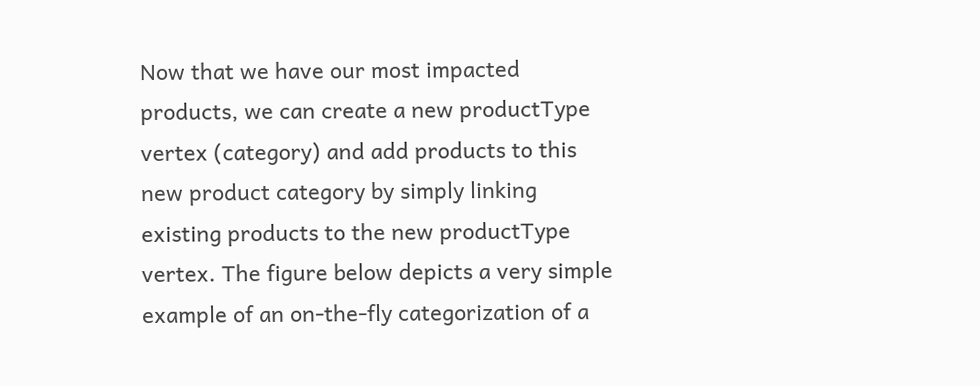Now that we have our most impacted products, we can create a new productType vertex (category) and add products to this new product category by simply linking existing products to the new productType vertex. The figure below depicts a very simple example of an on-the-fly categorization of a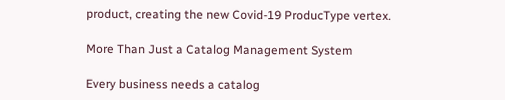product, creating the new Covid-19 ProducType vertex.

More Than Just a Catalog Management System

Every business needs a catalog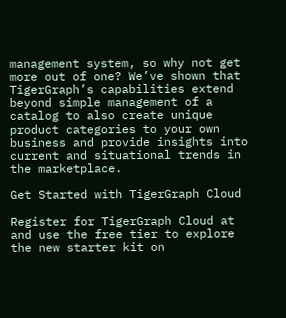management system, so why not get more out of one? We’ve shown that TigerGraph’s capabilities extend beyond simple management of a catalog to also create unique product categories to your own business and provide insights into current and situational trends in the marketplace.

Get Started with TigerGraph Cloud

Register for TigerGraph Cloud at and use the free tier to explore the new starter kit on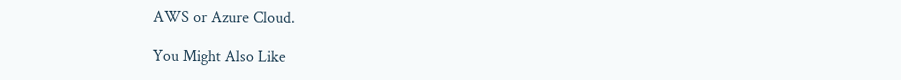AWS or Azure Cloud.

You Might Also Like